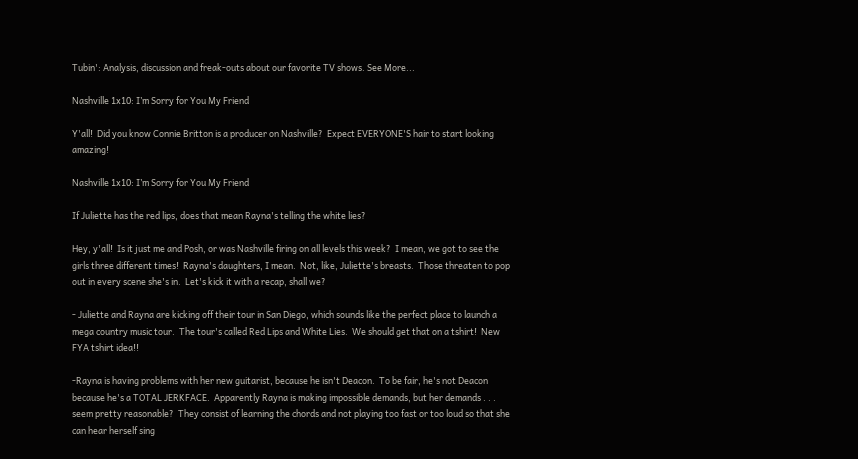Tubin': Analysis, discussion and freak-outs about our favorite TV shows. See More...

Nashville 1x10: I’m Sorry for You My Friend

Y'all!  Did you know Connie Britton is a producer on Nashville?  Expect EVERYONE'S hair to start looking amazing!

Nashville 1x10: I’m Sorry for You My Friend

If Juliette has the red lips, does that mean Rayna's telling the white lies?

Hey, y'all!  Is it just me and Posh, or was Nashville firing on all levels this week?  I mean, we got to see the girls three different times!  Rayna's daughters, I mean.  Not, like, Juliette's breasts.  Those threaten to pop out in every scene she's in.  Let's kick it with a recap, shall we?

- Juliette and Rayna are kicking off their tour in San Diego, which sounds like the perfect place to launch a mega country music tour.  The tour's called Red Lips and White Lies.  We should get that on a tshirt!  New FYA tshirt idea!!

-Rayna is having problems with her new guitarist, because he isn't Deacon.  To be fair, he's not Deacon because he's a TOTAL JERKFACE.  Apparently Rayna is making impossible demands, but her demands . . . seem pretty reasonable?  They consist of learning the chords and not playing too fast or too loud so that she can hear herself sing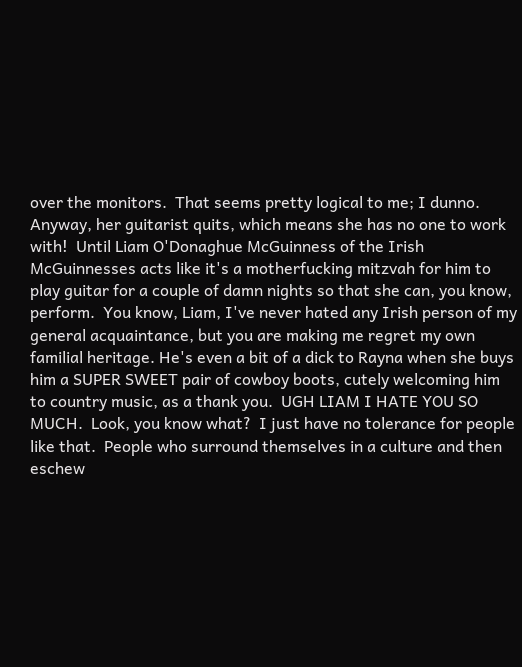over the monitors.  That seems pretty logical to me; I dunno.  Anyway, her guitarist quits, which means she has no one to work with!  Until Liam O'Donaghue McGuinness of the Irish McGuinnesses acts like it's a motherfucking mitzvah for him to play guitar for a couple of damn nights so that she can, you know, perform.  You know, Liam, I've never hated any Irish person of my general acquaintance, but you are making me regret my own familial heritage. He's even a bit of a dick to Rayna when she buys him a SUPER SWEET pair of cowboy boots, cutely welcoming him to country music, as a thank you.  UGH LIAM I HATE YOU SO MUCH.  Look, you know what?  I just have no tolerance for people like that.  People who surround themselves in a culture and then eschew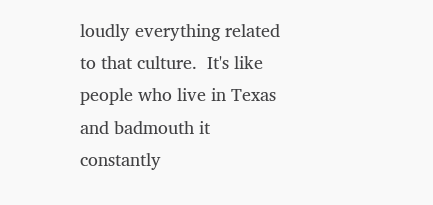loudly everything related to that culture.  It's like people who live in Texas and badmouth it constantly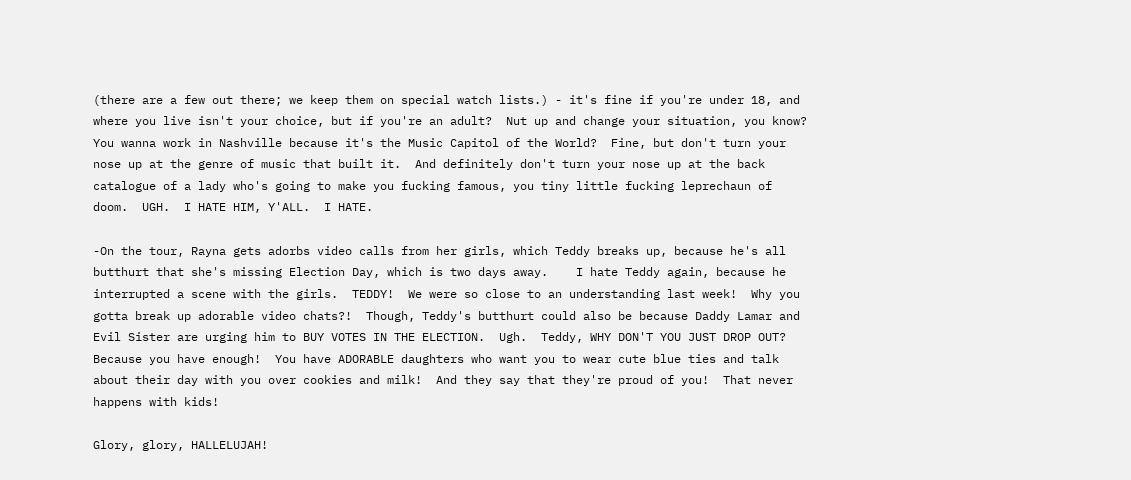(there are a few out there; we keep them on special watch lists.) - it's fine if you're under 18, and where you live isn't your choice, but if you're an adult?  Nut up and change your situation, you know?  You wanna work in Nashville because it's the Music Capitol of the World?  Fine, but don't turn your nose up at the genre of music that built it.  And definitely don't turn your nose up at the back catalogue of a lady who's going to make you fucking famous, you tiny little fucking leprechaun of doom.  UGH.  I HATE HIM, Y'ALL.  I HATE.

-On the tour, Rayna gets adorbs video calls from her girls, which Teddy breaks up, because he's all butthurt that she's missing Election Day, which is two days away.    I hate Teddy again, because he interrupted a scene with the girls.  TEDDY!  We were so close to an understanding last week!  Why you gotta break up adorable video chats?!  Though, Teddy's butthurt could also be because Daddy Lamar and Evil Sister are urging him to BUY VOTES IN THE ELECTION.  Ugh.  Teddy, WHY DON'T YOU JUST DROP OUT?  Because you have enough!  You have ADORABLE daughters who want you to wear cute blue ties and talk about their day with you over cookies and milk!  And they say that they're proud of you!  That never happens with kids!

Glory, glory, HALLELUJAH!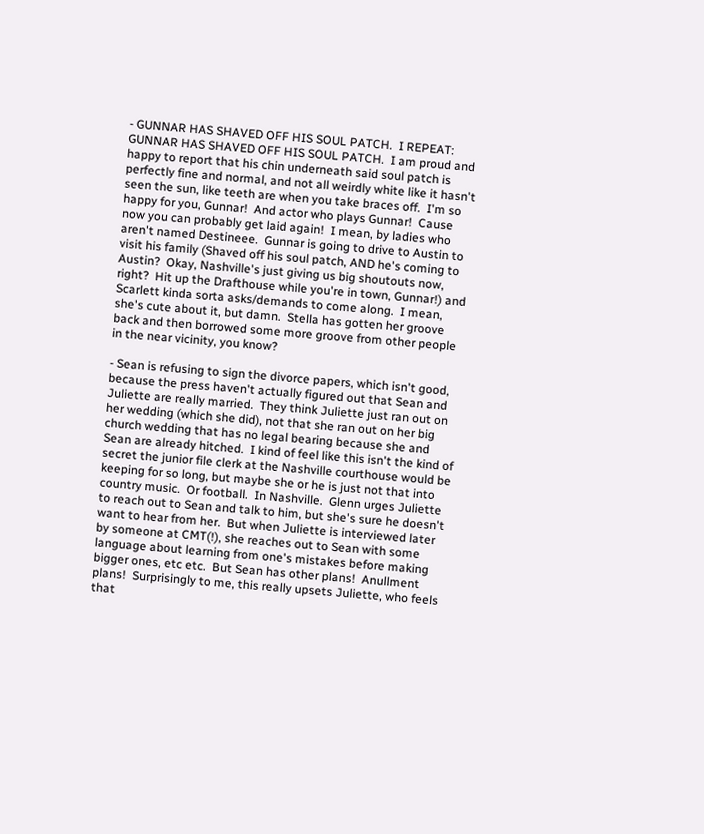- GUNNAR HAS SHAVED OFF HIS SOUL PATCH.  I REPEAT:  GUNNAR HAS SHAVED OFF HIS SOUL PATCH.  I am proud and happy to report that his chin underneath said soul patch is perfectly fine and normal, and not all weirdly white like it hasn't seen the sun, like teeth are when you take braces off.  I'm so happy for you, Gunnar!  And actor who plays Gunnar!  Cause now you can probably get laid again!  I mean, by ladies who aren't named Destineee.  Gunnar is going to drive to Austin to visit his family (Shaved off his soul patch, AND he's coming to Austin?  Okay, Nashville's just giving us big shoutouts now, right?  Hit up the Drafthouse while you're in town, Gunnar!) and Scarlett kinda sorta asks/demands to come along.  I mean, she's cute about it, but damn.  Stella has gotten her groove back and then borrowed some more groove from other people in the near vicinity, you know?

- Sean is refusing to sign the divorce papers, which isn't good, because the press haven't actually figured out that Sean and Juliette are really married.  They think Juliette just ran out on her wedding (which she did), not that she ran out on her big church wedding that has no legal bearing because she and Sean are already hitched.  I kind of feel like this isn't the kind of secret the junior file clerk at the Nashville courthouse would be keeping for so long, but maybe she or he is just not that into country music.  Or football.  In Nashville.  Glenn urges Juliette to reach out to Sean and talk to him, but she's sure he doesn't want to hear from her.  But when Juliette is interviewed later by someone at CMT(!), she reaches out to Sean with some language about learning from one's mistakes before making bigger ones, etc etc.  But Sean has other plans!  Anullment plans!  Surprisingly to me, this really upsets Juliette, who feels that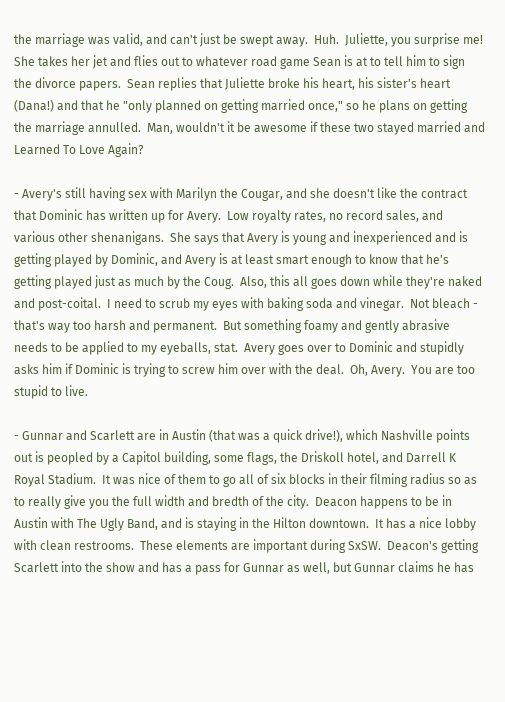the marriage was valid, and can't just be swept away.  Huh.  Juliette, you surprise me!  She takes her jet and flies out to whatever road game Sean is at to tell him to sign the divorce papers.  Sean replies that Juliette broke his heart, his sister's heart (Dana!) and that he "only planned on getting married once," so he plans on getting the marriage annulled.  Man, wouldn't it be awesome if these two stayed married and Learned To Love Again?

- Avery's still having sex with Marilyn the Cougar, and she doesn't like the contract that Dominic has written up for Avery.  Low royalty rates, no record sales, and various other shenanigans.  She says that Avery is young and inexperienced and is getting played by Dominic, and Avery is at least smart enough to know that he's getting played just as much by the Coug.  Also, this all goes down while they're naked and post-coital.  I need to scrub my eyes with baking soda and vinegar.  Not bleach - that's way too harsh and permanent.  But something foamy and gently abrasive needs to be applied to my eyeballs, stat.  Avery goes over to Dominic and stupidly asks him if Dominic is trying to screw him over with the deal.  Oh, Avery.  You are too stupid to live.

- Gunnar and Scarlett are in Austin (that was a quick drive!), which Nashville points out is peopled by a Capitol building, some flags, the Driskoll hotel, and Darrell K Royal Stadium.  It was nice of them to go all of six blocks in their filming radius so as to really give you the full width and bredth of the city.  Deacon happens to be in Austin with The Ugly Band, and is staying in the Hilton downtown.  It has a nice lobby with clean restrooms.  These elements are important during SxSW.  Deacon's getting Scarlett into the show and has a pass for Gunnar as well, but Gunnar claims he has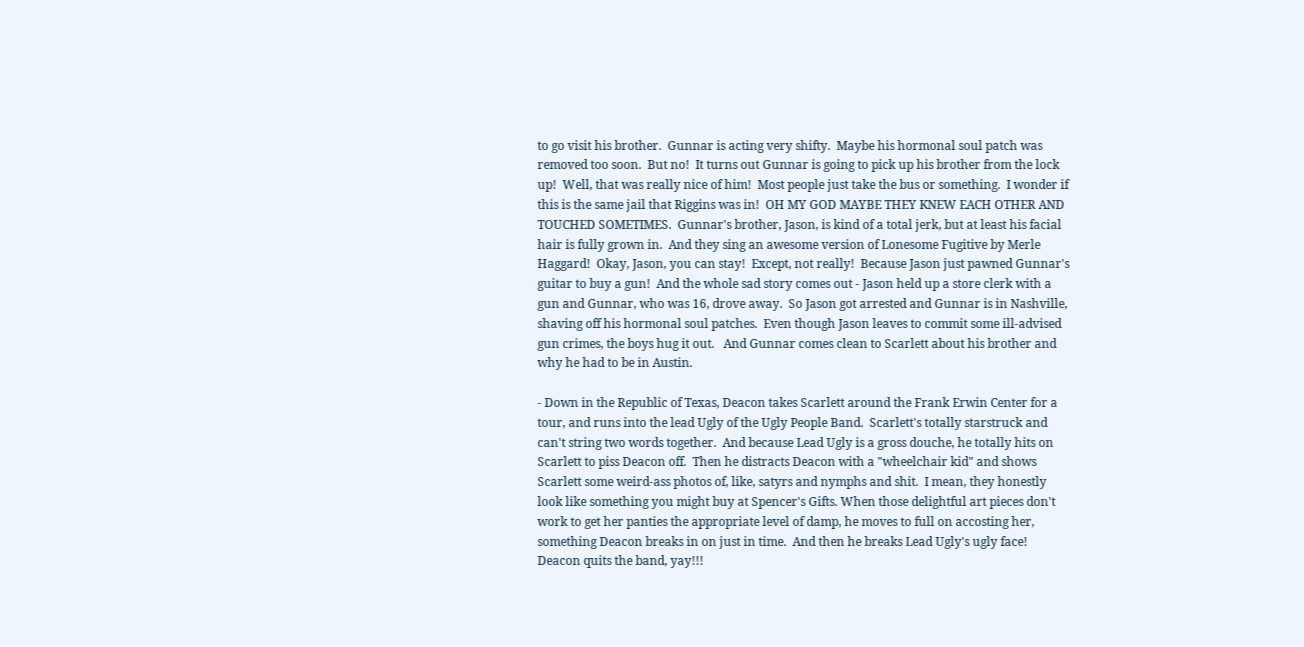to go visit his brother.  Gunnar is acting very shifty.  Maybe his hormonal soul patch was removed too soon.  But no!  It turns out Gunnar is going to pick up his brother from the lock up!  Well, that was really nice of him!  Most people just take the bus or something.  I wonder if this is the same jail that Riggins was in!  OH MY GOD MAYBE THEY KNEW EACH OTHER AND TOUCHED SOMETIMES.  Gunnar's brother, Jason, is kind of a total jerk, but at least his facial hair is fully grown in.  And they sing an awesome version of Lonesome Fugitive by Merle Haggard!  Okay, Jason, you can stay!  Except, not really!  Because Jason just pawned Gunnar's guitar to buy a gun!  And the whole sad story comes out - Jason held up a store clerk with a gun and Gunnar, who was 16, drove away.  So Jason got arrested and Gunnar is in Nashville, shaving off his hormonal soul patches.  Even though Jason leaves to commit some ill-advised gun crimes, the boys hug it out.   And Gunnar comes clean to Scarlett about his brother and why he had to be in Austin.

- Down in the Republic of Texas, Deacon takes Scarlett around the Frank Erwin Center for a tour, and runs into the lead Ugly of the Ugly People Band.  Scarlett's totally starstruck and can't string two words together.  And because Lead Ugly is a gross douche, he totally hits on Scarlett to piss Deacon off.  Then he distracts Deacon with a "wheelchair kid" and shows Scarlett some weird-ass photos of, like, satyrs and nymphs and shit.  I mean, they honestly look like something you might buy at Spencer's Gifts. When those delightful art pieces don't work to get her panties the appropriate level of damp, he moves to full on accosting her, something Deacon breaks in on just in time.  And then he breaks Lead Ugly's ugly face!  Deacon quits the band, yay!!!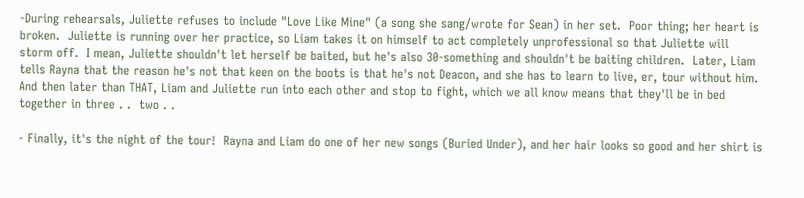-During rehearsals, Juliette refuses to include "Love Like Mine" (a song she sang/wrote for Sean) in her set.  Poor thing; her heart is broken.  Juliette is running over her practice, so Liam takes it on himself to act completely unprofessional so that Juliette will storm off.  I mean, Juliette shouldn't let herself be baited, but he's also 30-something and shouldn't be baiting children.  Later, Liam tells Rayna that the reason he's not that keen on the boots is that he's not Deacon, and she has to learn to live, er, tour without him.  And then later than THAT, Liam and Juliette run into each other and stop to fight, which we all know means that they'll be in bed together in three . .  two . .

- Finally, it's the night of the tour!  Rayna and Liam do one of her new songs (Buried Under), and her hair looks so good and her shirt is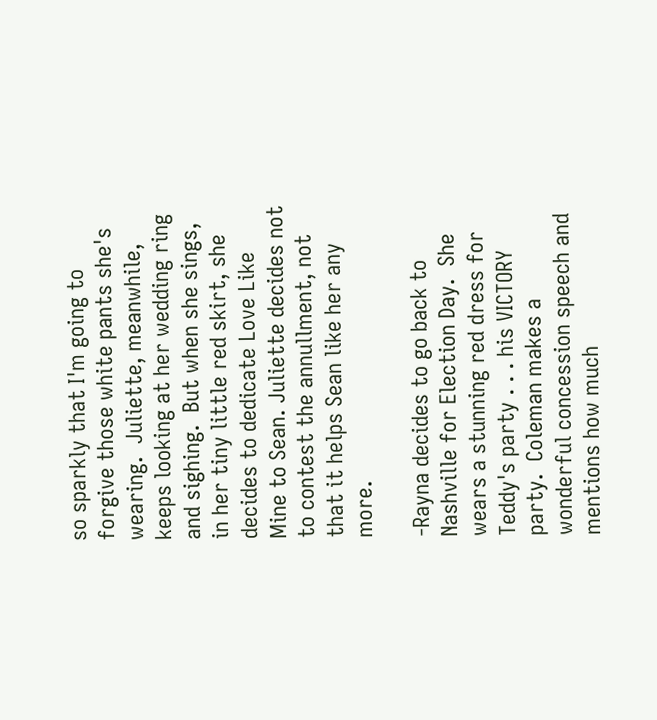so sparkly that I'm going to forgive those white pants she's wearing.  Juliette, meanwhile, keeps looking at her wedding ring and sighing.  But when she sings, in her tiny little red skirt, she decides to dedicate Love Like Mine to Sean. Juliette decides not to contest the annullment, not that it helps Sean like her any more.

-Rayna decides to go back to Nashville for Election Day.  She wears a stunning red dress for Teddy's party . . . his VICTORY party.  Coleman makes a wonderful concession speech and mentions how much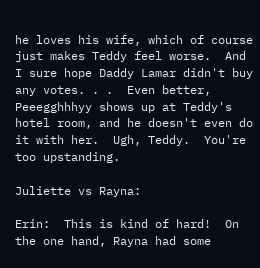he loves his wife, which of course just makes Teddy feel worse.  And I sure hope Daddy Lamar didn't buy any votes. . .  Even better, Peeegghhhyy shows up at Teddy's hotel room, and he doesn't even do it with her.  Ugh, Teddy.  You're too upstanding.

Juliette vs Rayna:

Erin:  This is kind of hard!  On the one hand, Rayna had some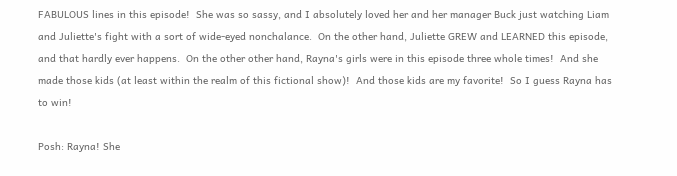FABULOUS lines in this episode!  She was so sassy, and I absolutely loved her and her manager Buck just watching Liam and Juliette's fight with a sort of wide-eyed nonchalance.  On the other hand, Juliette GREW and LEARNED this episode, and that hardly ever happens.  On the other other hand, Rayna's girls were in this episode three whole times!  And she made those kids (at least within the realm of this fictional show)!  And those kids are my favorite!  So I guess Rayna has to win!

Posh: Rayna! She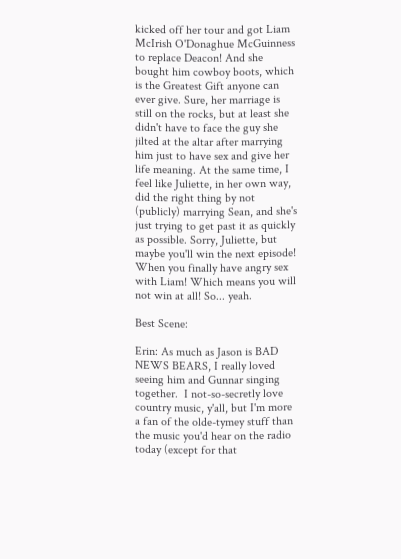kicked off her tour and got Liam McIrish O'Donaghue McGuinness to replace Deacon! And she bought him cowboy boots, which is the Greatest Gift anyone can ever give. Sure, her marriage is still on the rocks, but at least she didn't have to face the guy she jilted at the altar after marrying him just to have sex and give her life meaning. At the same time, I feel like Juliette, in her own way, did the right thing by not (publicly) marrying Sean, and she's just trying to get past it as quickly as possible. Sorry, Juliette, but maybe you'll win the next episode! When you finally have angry sex with Liam! Which means you will not win at all! So... yeah.

Best Scene:

Erin: As much as Jason is BAD NEWS BEARS, I really loved seeing him and Gunnar singing together.  I not-so-secretly love country music, y'all, but I'm more a fan of the olde-tymey stuff than the music you'd hear on the radio today (except for that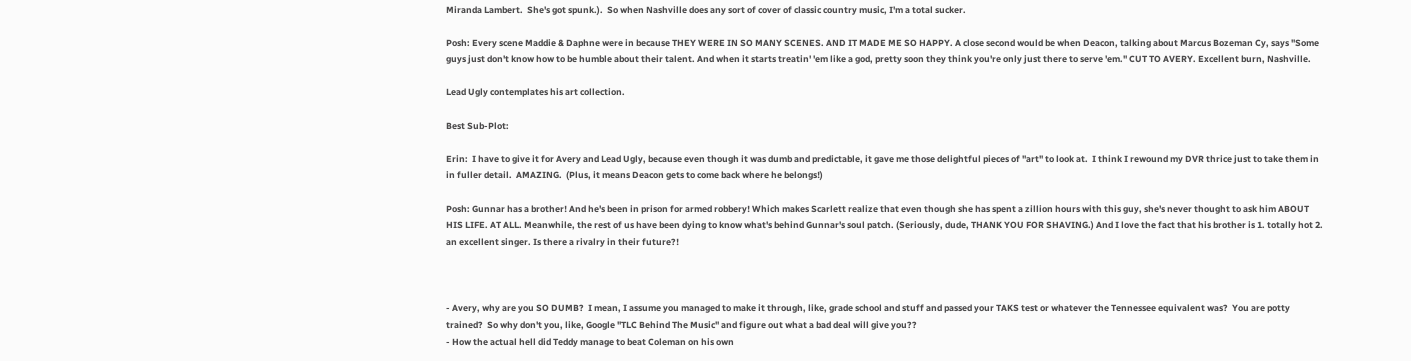Miranda Lambert.  She's got spunk.).  So when Nashville does any sort of cover of classic country music, I'm a total sucker.

Posh: Every scene Maddie & Daphne were in because THEY WERE IN SO MANY SCENES. AND IT MADE ME SO HAPPY. A close second would be when Deacon, talking about Marcus Bozeman Cy, says "Some guys just don't know how to be humble about their talent. And when it starts treatin' 'em like a god, pretty soon they think you're only just there to serve 'em." CUT TO AVERY. Excellent burn, Nashville.

Lead Ugly contemplates his art collection.

Best Sub-Plot:

Erin:  I have to give it for Avery and Lead Ugly, because even though it was dumb and predictable, it gave me those delightful pieces of "art" to look at.  I think I rewound my DVR thrice just to take them in in fuller detail.  AMAZING.  (Plus, it means Deacon gets to come back where he belongs!)

Posh: Gunnar has a brother! And he's been in prison for armed robbery! Which makes Scarlett realize that even though she has spent a zillion hours with this guy, she's never thought to ask him ABOUT HIS LIFE. AT ALL. Meanwhile, the rest of us have been dying to know what's behind Gunnar's soul patch. (Seriously, dude, THANK YOU FOR SHAVING.) And I love the fact that his brother is 1. totally hot 2. an excellent singer. Is there a rivalry in their future?!



- Avery, why are you SO DUMB?  I mean, I assume you managed to make it through, like, grade school and stuff and passed your TAKS test or whatever the Tennessee equivalent was?  You are potty trained?  So why don't you, like, Google "TLC Behind The Music" and figure out what a bad deal will give you??
- How the actual hell did Teddy manage to beat Coleman on his own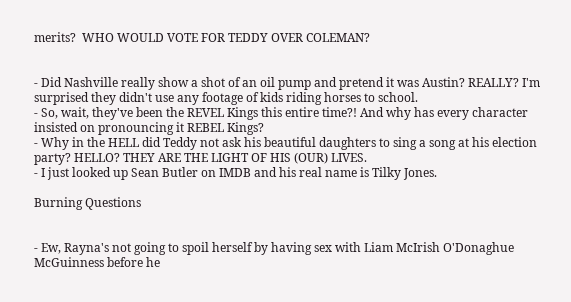merits?  WHO WOULD VOTE FOR TEDDY OVER COLEMAN?


- Did Nashville really show a shot of an oil pump and pretend it was Austin? REALLY? I'm surprised they didn't use any footage of kids riding horses to school.
- So, wait, they've been the REVEL Kings this entire time?! And why has every character insisted on pronouncing it REBEL Kings?
- Why in the HELL did Teddy not ask his beautiful daughters to sing a song at his election party? HELLO? THEY ARE THE LIGHT OF HIS (OUR) LIVES.
- I just looked up Sean Butler on IMDB and his real name is Tilky Jones.

Burning Questions


- Ew, Rayna's not going to spoil herself by having sex with Liam McIrish O'Donaghue McGuinness before he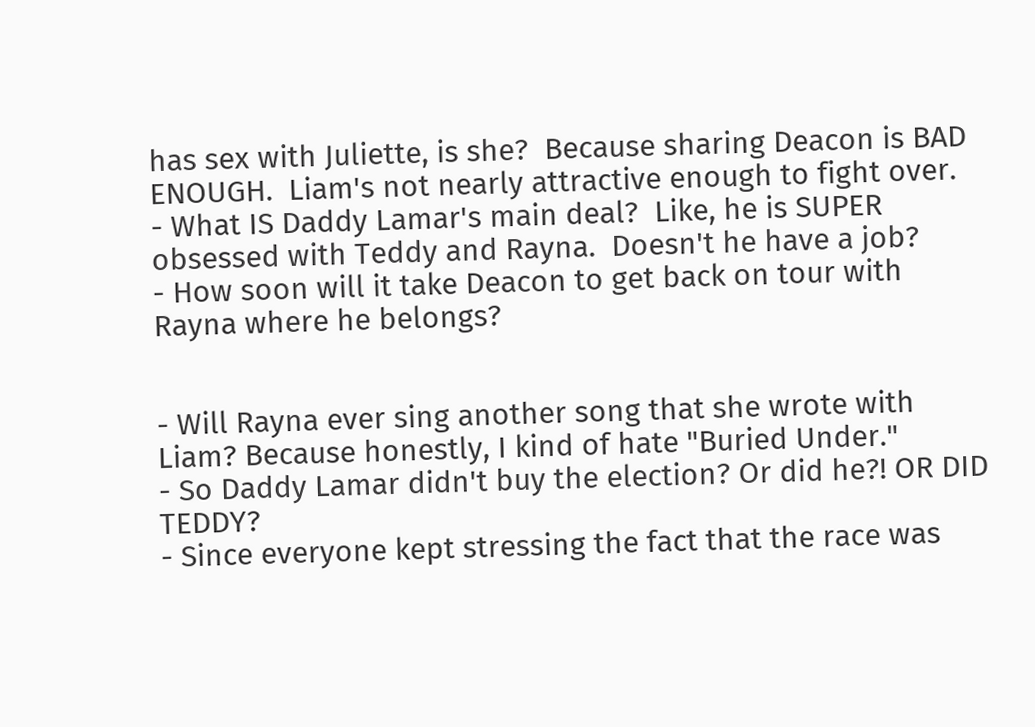has sex with Juliette, is she?  Because sharing Deacon is BAD ENOUGH.  Liam's not nearly attractive enough to fight over.
- What IS Daddy Lamar's main deal?  Like, he is SUPER obsessed with Teddy and Rayna.  Doesn't he have a job?
- How soon will it take Deacon to get back on tour with Rayna where he belongs?


- Will Rayna ever sing another song that she wrote with Liam? Because honestly, I kind of hate "Buried Under."
- So Daddy Lamar didn't buy the election? Or did he?! OR DID TEDDY?
- Since everyone kept stressing the fact that the race was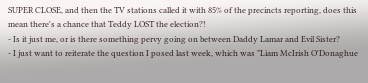SUPER CLOSE, and then the TV stations called it with 85% of the precincts reporting, does this mean there's a chance that Teddy LOST the election?!
- Is it just me, or is there something pervy going on between Daddy Lamar and Evil Sister?
- I just want to reiterate the question I posed last week, which was "Liam McIrish O'Donaghue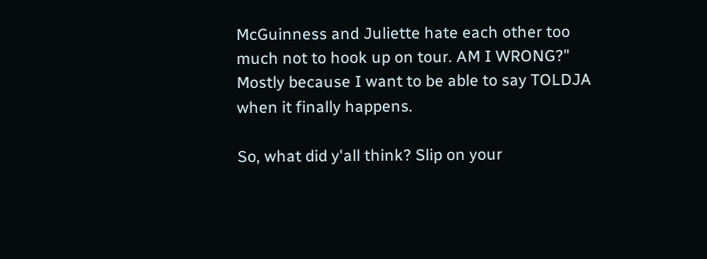McGuinness and Juliette hate each other too much not to hook up on tour. AM I WRONG?" Mostly because I want to be able to say TOLDJA when it finally happens.

So, what did y'all think? Slip on your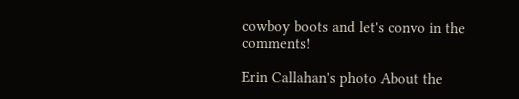cowboy boots and let's convo in the comments!

Erin Callahan's photo About the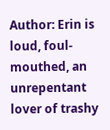Author: Erin is loud, foul-mouthed, an unrepentant lover of trashy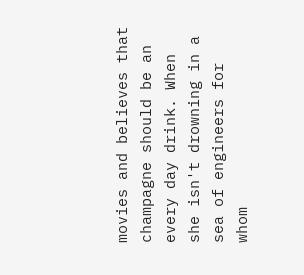movies and believes that champagne should be an every day drink. When she isn't drowning in a sea of engineers for whom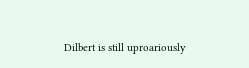Dilbert is still uproariously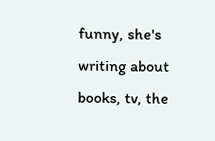funny, she's writing about books, tv, the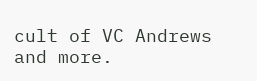cult of VC Andrews and more.